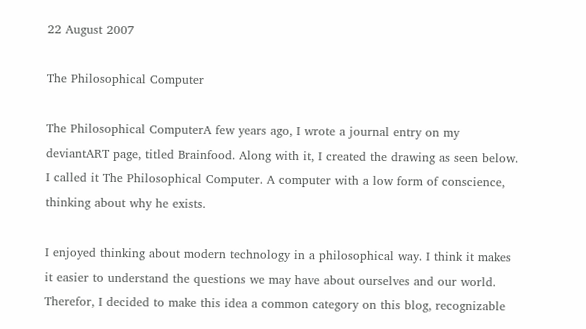22 August 2007

The Philosophical Computer

The Philosophical ComputerA few years ago, I wrote a journal entry on my deviantART page, titled Brainfood. Along with it, I created the drawing as seen below. I called it The Philosophical Computer. A computer with a low form of conscience, thinking about why he exists.

I enjoyed thinking about modern technology in a philosophical way. I think it makes it easier to understand the questions we may have about ourselves and our world. Therefor, I decided to make this idea a common category on this blog, recognizable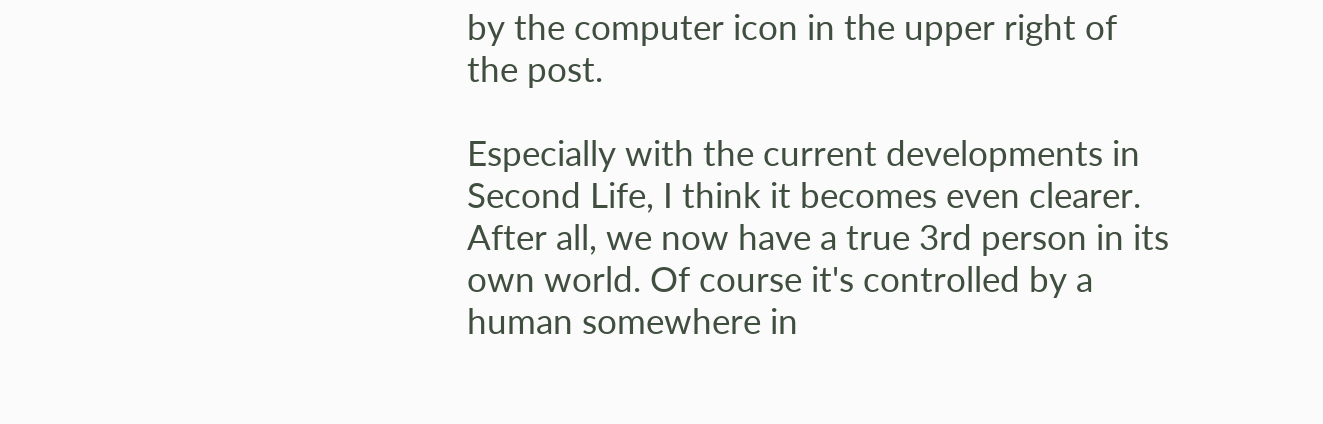by the computer icon in the upper right of the post.

Especially with the current developments in Second Life, I think it becomes even clearer. After all, we now have a true 3rd person in its own world. Of course it's controlled by a human somewhere in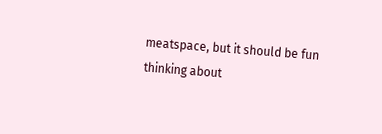meatspace, but it should be fun thinking about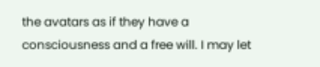the avatars as if they have a consciousness and a free will. I may let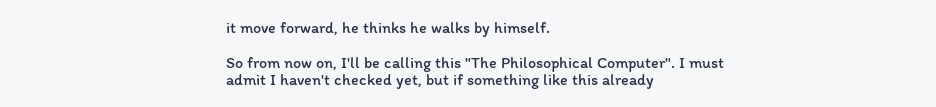it move forward, he thinks he walks by himself.

So from now on, I'll be calling this "The Philosophical Computer". I must admit I haven't checked yet, but if something like this already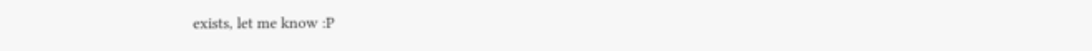exists, let me know :P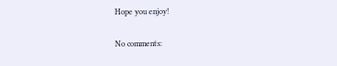Hope you enjoy!

No comments: